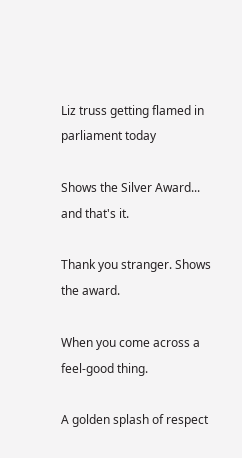Liz truss getting flamed in parliament today

Shows the Silver Award... and that's it.

Thank you stranger. Shows the award.

When you come across a feel-good thing.

A golden splash of respect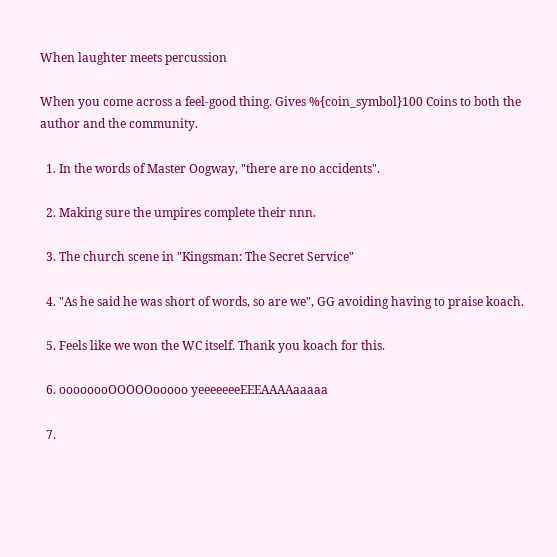When laughter meets percussion

When you come across a feel-good thing. Gives %{coin_symbol}100 Coins to both the author and the community.

  1. In the words of Master Oogway, "there are no accidents".

  2. Making sure the umpires complete their nnn.

  3. The church scene in "Kingsman: The Secret Service"

  4. "As he said he was short of words, so are we", GG avoiding having to praise koach.

  5. Feels like we won the WC itself. Thank you koach for this.

  6. oooooooOOOOOooooo yeeeeeeeEEEAAAAaaaaa

  7.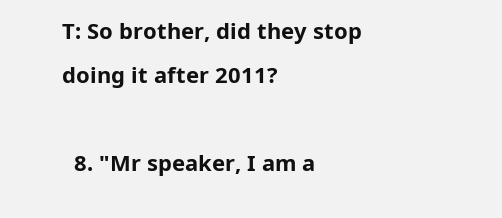T: So brother, did they stop doing it after 2011?

  8. "Mr speaker, I am a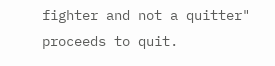fighter and not a quitter" proceeds to quit.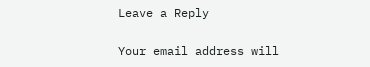Leave a Reply

Your email address will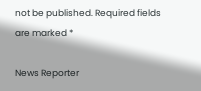not be published. Required fields are marked *

News Reporter